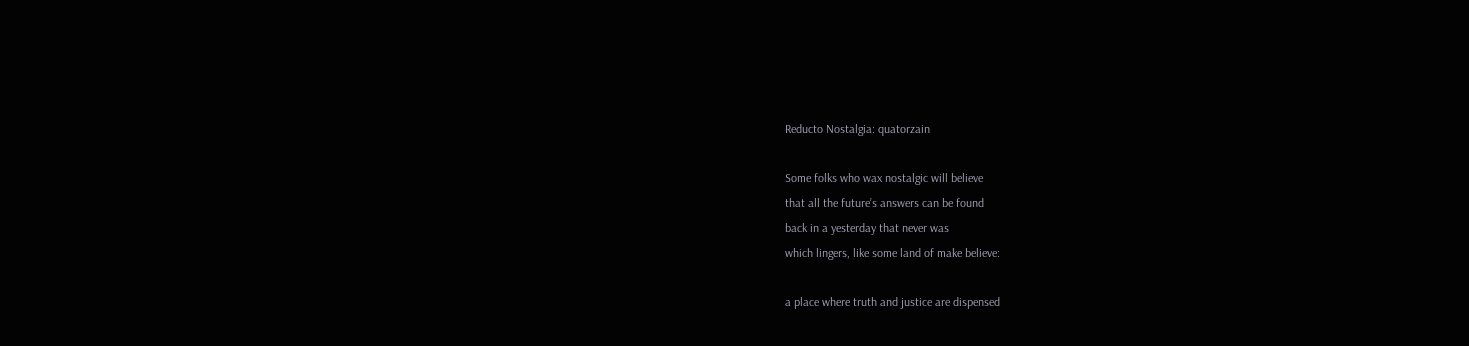Reducto Nostalgia: quatorzain

Some folks who wax nostalgic will believe
that all the future’s answers can be found
back in a yesterday that never was
which lingers, like some land of make believe:

a place where truth and justice are dispensed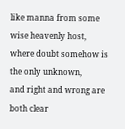like manna from some wise heavenly host,
where doubt somehow is the only unknown,
and right and wrong are both clear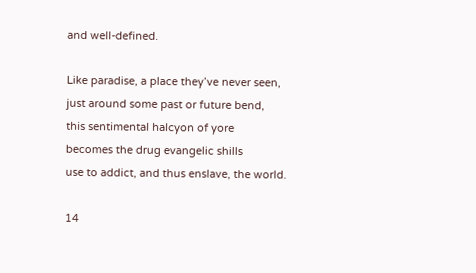and well-defined.

Like paradise, a place they’ve never seen,
just around some past or future bend,
this sentimental halcyon of yore
becomes the drug evangelic shills
use to addict, and thus enslave, the world.

14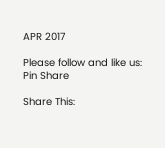APR 2017

Please follow and like us:
Pin Share

Share This: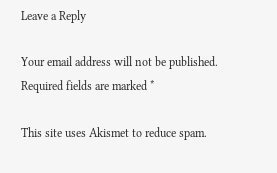Leave a Reply

Your email address will not be published. Required fields are marked *

This site uses Akismet to reduce spam.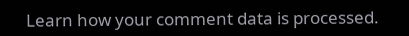Learn how your comment data is processed.